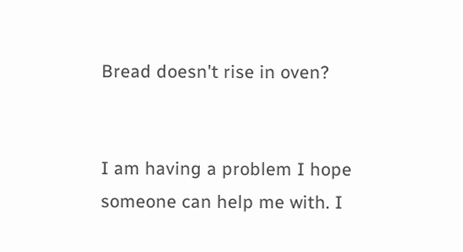Bread doesn't rise in oven?


I am having a problem I hope someone can help me with. I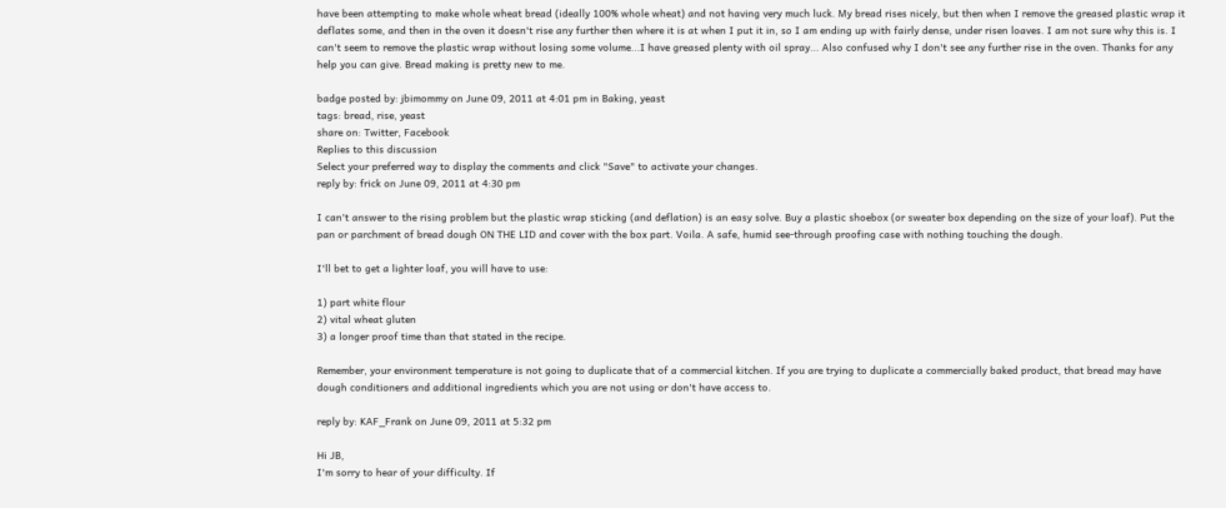have been attempting to make whole wheat bread (ideally 100% whole wheat) and not having very much luck. My bread rises nicely, but then when I remove the greased plastic wrap it deflates some, and then in the oven it doesn't rise any further then where it is at when I put it in, so I am ending up with fairly dense, under risen loaves. I am not sure why this is. I can't seem to remove the plastic wrap without losing some volume...I have greased plenty with oil spray... Also confused why I don't see any further rise in the oven. Thanks for any help you can give. Bread making is pretty new to me.

badge posted by: jbimommy on June 09, 2011 at 4:01 pm in Baking, yeast
tags: bread, rise, yeast
share on: Twitter, Facebook
Replies to this discussion
Select your preferred way to display the comments and click "Save" to activate your changes.
reply by: frick on June 09, 2011 at 4:30 pm

I can't answer to the rising problem but the plastic wrap sticking (and deflation) is an easy solve. Buy a plastic shoebox (or sweater box depending on the size of your loaf). Put the pan or parchment of bread dough ON THE LID and cover with the box part. Voila. A safe, humid see-through proofing case with nothing touching the dough.

I'll bet to get a lighter loaf, you will have to use:

1) part white flour
2) vital wheat gluten
3) a longer proof time than that stated in the recipe.

Remember, your environment temperature is not going to duplicate that of a commercial kitchen. If you are trying to duplicate a commercially baked product, that bread may have dough conditioners and additional ingredients which you are not using or don't have access to.

reply by: KAF_Frank on June 09, 2011 at 5:32 pm

Hi JB,
I'm sorry to hear of your difficulty. If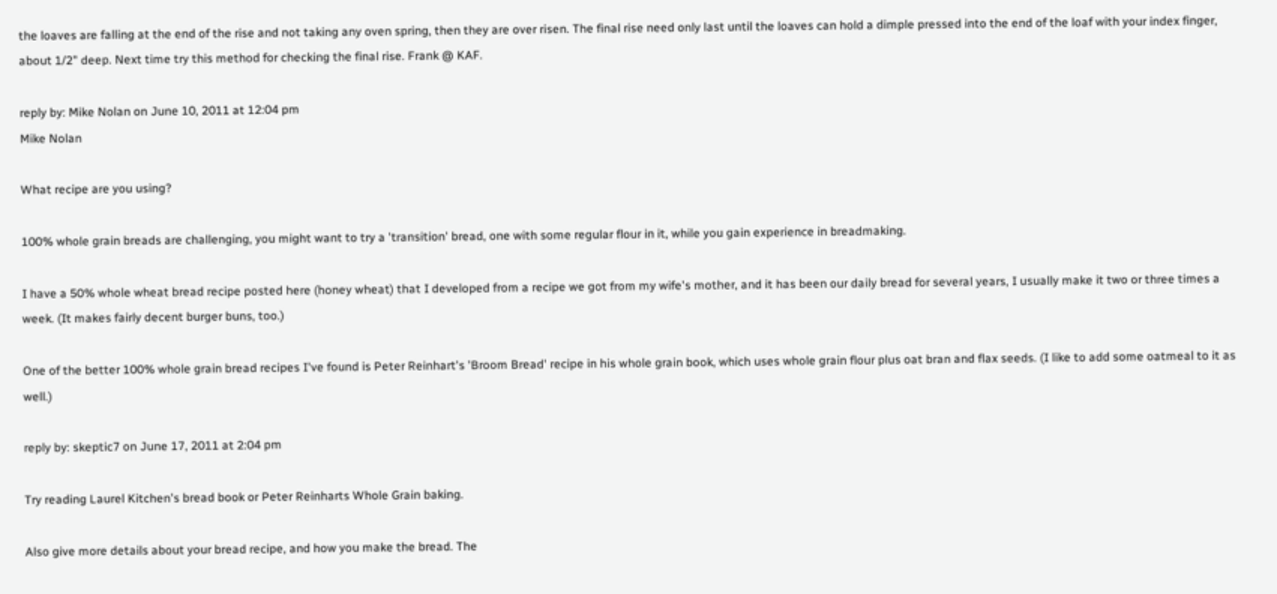the loaves are falling at the end of the rise and not taking any oven spring, then they are over risen. The final rise need only last until the loaves can hold a dimple pressed into the end of the loaf with your index finger, about 1/2" deep. Next time try this method for checking the final rise. Frank @ KAF.

reply by: Mike Nolan on June 10, 2011 at 12:04 pm
Mike Nolan

What recipe are you using?

100% whole grain breads are challenging, you might want to try a 'transition' bread, one with some regular flour in it, while you gain experience in breadmaking.

I have a 50% whole wheat bread recipe posted here (honey wheat) that I developed from a recipe we got from my wife's mother, and it has been our daily bread for several years, I usually make it two or three times a week. (It makes fairly decent burger buns, too.)

One of the better 100% whole grain bread recipes I've found is Peter Reinhart's 'Broom Bread' recipe in his whole grain book, which uses whole grain flour plus oat bran and flax seeds. (I like to add some oatmeal to it as well.)

reply by: skeptic7 on June 17, 2011 at 2:04 pm

Try reading Laurel Kitchen's bread book or Peter Reinharts Whole Grain baking.

Also give more details about your bread recipe, and how you make the bread. The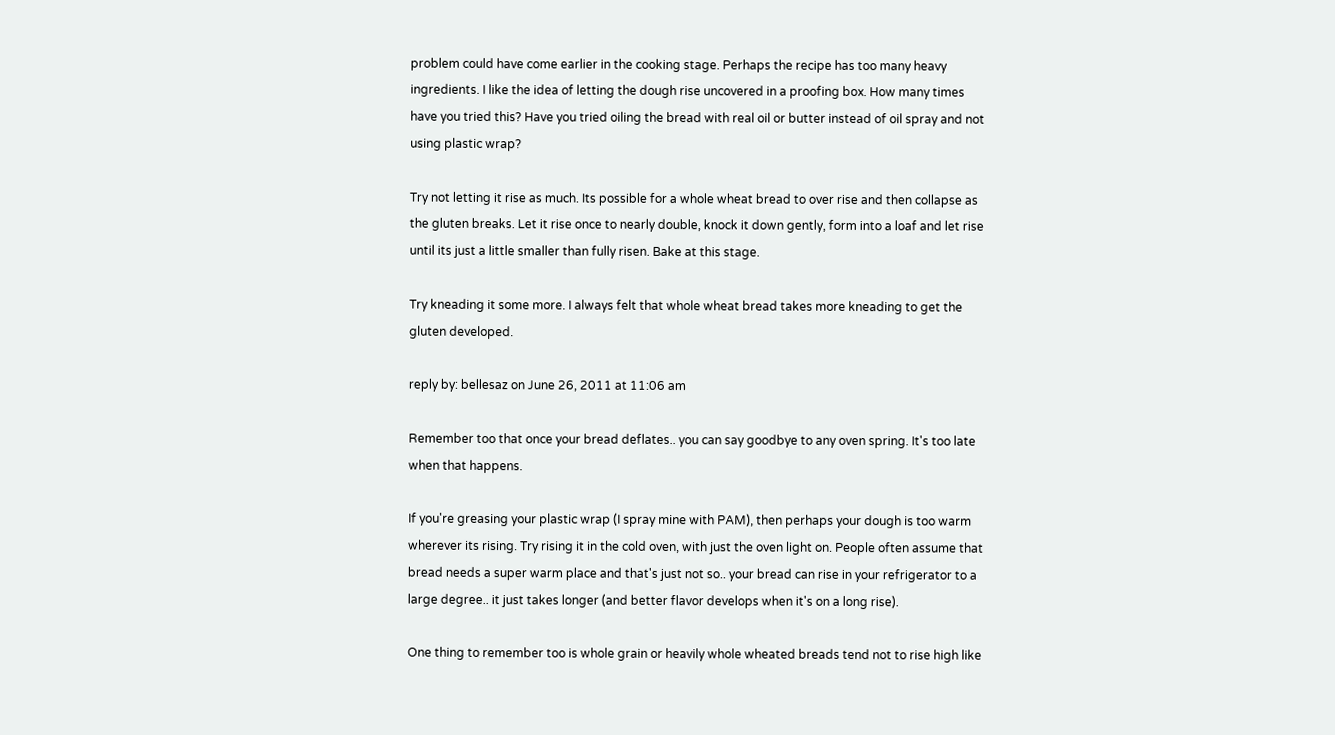problem could have come earlier in the cooking stage. Perhaps the recipe has too many heavy ingredients. I like the idea of letting the dough rise uncovered in a proofing box. How many times have you tried this? Have you tried oiling the bread with real oil or butter instead of oil spray and not using plastic wrap?

Try not letting it rise as much. Its possible for a whole wheat bread to over rise and then collapse as the gluten breaks. Let it rise once to nearly double, knock it down gently, form into a loaf and let rise until its just a little smaller than fully risen. Bake at this stage.

Try kneading it some more. I always felt that whole wheat bread takes more kneading to get the gluten developed.

reply by: bellesaz on June 26, 2011 at 11:06 am

Remember too that once your bread deflates.. you can say goodbye to any oven spring. It's too late when that happens.

If you're greasing your plastic wrap (I spray mine with PAM), then perhaps your dough is too warm wherever its rising. Try rising it in the cold oven, with just the oven light on. People often assume that bread needs a super warm place and that's just not so.. your bread can rise in your refrigerator to a large degree.. it just takes longer (and better flavor develops when it's on a long rise).

One thing to remember too is whole grain or heavily whole wheated breads tend not to rise high like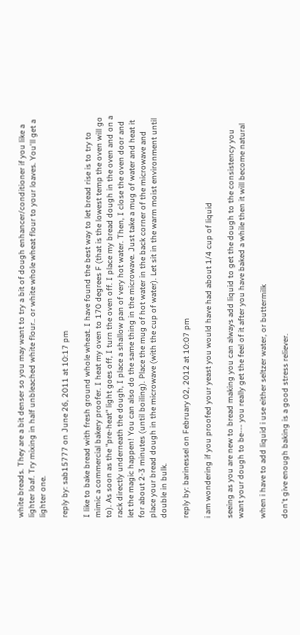white breads. They are a bit denser so you may want to try a bit of dough enhancer/conditioner if you like a lighter loaf. Try mixing in half unbleached white flour.. or white whole wheat flour to your loaves. You'll get a lighter one.

reply by: sab15777 on June 26, 2011 at 10:17 pm

I like to bake bread with fresh ground whole wheat. I have found the best way to let bread rise is to try to mimic a commercial bakery proofer. I heat my oven to 170 degrees F (that is the lowest temp the oven will go to). As soon as the "pre-heat" light goes off, I turn the oven off. I place my bread dough in the oven and on a rack directly underneath the dough, I place a shallow pan of very hot water. Then, I close the oven door and let the magic happen! You can also do the same thing in the microwave. Just take a mug of water and heat it for about 2-3 minutes (until boiling). Place the mug of hot water in the back corner of the microwave and place your bread dough in the microwave (with the cup of water). Let sit in the warm moist environment until double in bulk.

reply by: barinessel on February 02, 2012 at 10:07 pm

i am wondering if you proofed your yeast you would have had about 1/4 cup of liquid

seeing as you are new to bread making you can always add liquid to get the dough to the consistency you want your dough to be--- you really get the feel of it after you have baked a while then it will become natural

when i have to add liquid i use either seltzer water, or buttermilk

don't give enough baking is a good stress reliever.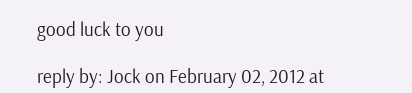good luck to you

reply by: Jock on February 02, 2012 at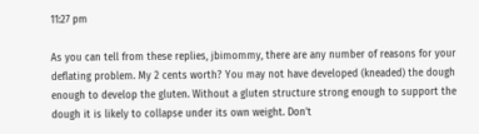11:27 pm

As you can tell from these replies, jbimommy, there are any number of reasons for your deflating problem. My 2 cents worth? You may not have developed (kneaded) the dough enough to develop the gluten. Without a gluten structure strong enough to support the dough it is likely to collapse under its own weight. Don't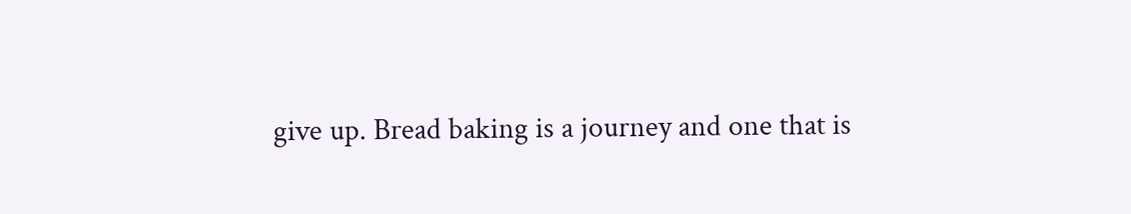give up. Bread baking is a journey and one that is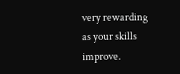very rewarding as your skills improve.